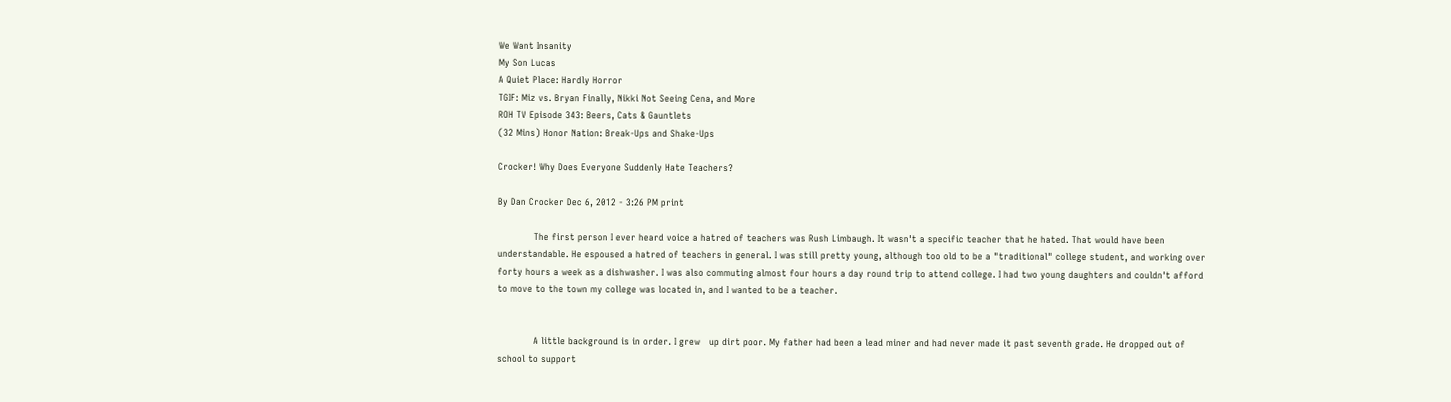We Want Insanity
My Son Lucas
A Quiet Place: Hardly Horror
TGIF: Miz vs. Bryan Finally, Nikki Not Seeing Cena, and More
ROH TV Episode 343: Beers, Cats & Gauntlets
(32 Mins) Honor Nation: Break-Ups and Shake-Ups

Crocker! Why Does Everyone Suddenly Hate Teachers?

By Dan Crocker Dec 6, 2012 - 3:26 PM print

            The first person I ever heard voice a hatred of teachers was Rush Limbaugh. It wasn't a specific teacher that he hated. That would have been understandable. He espoused a hatred of teachers in general. I was still pretty young, although too old to be a "traditional" college student, and working over forty hours a week as a dishwasher. I was also commuting almost four hours a day round trip to attend college. I had two young daughters and couldn't afford to move to the town my college was located in, and I wanted to be a teacher.


            A little background is in order. I grew   up dirt poor. My father had been a lead miner and had never made it past seventh grade. He dropped out of school to support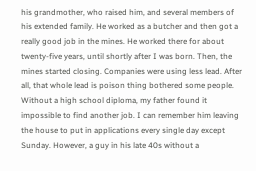his grandmother, who raised him, and several members of his extended family. He worked as a butcher and then got a really good job in the mines. He worked there for about twenty-five years, until shortly after I was born. Then, the mines started closing. Companies were using less lead. After all, that whole lead is poison thing bothered some people. Without a high school diploma, my father found it impossible to find another job. I can remember him leaving the house to put in applications every single day except Sunday. However, a guy in his late 40s without a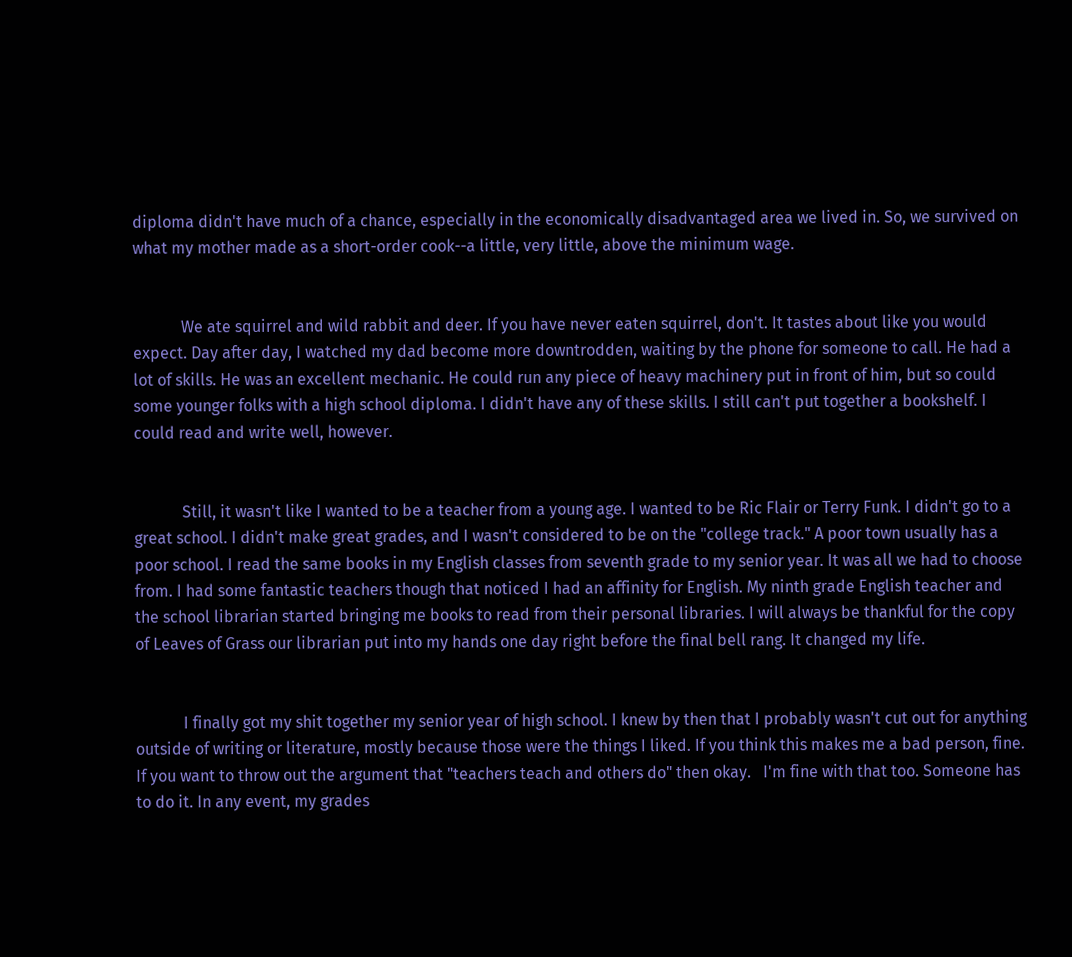diploma didn't have much of a chance, especially in the economically disadvantaged area we lived in. So, we survived on what my mother made as a short-order cook--a little, very little, above the minimum wage.


            We ate squirrel and wild rabbit and deer. If you have never eaten squirrel, don't. It tastes about like you would expect. Day after day, I watched my dad become more downtrodden, waiting by the phone for someone to call. He had a lot of skills. He was an excellent mechanic. He could run any piece of heavy machinery put in front of him, but so could some younger folks with a high school diploma. I didn't have any of these skills. I still can't put together a bookshelf. I could read and write well, however.


            Still, it wasn't like I wanted to be a teacher from a young age. I wanted to be Ric Flair or Terry Funk. I didn't go to a great school. I didn't make great grades, and I wasn't considered to be on the "college track." A poor town usually has a poor school. I read the same books in my English classes from seventh grade to my senior year. It was all we had to choose from. I had some fantastic teachers though that noticed I had an affinity for English. My ninth grade English teacher and the school librarian started bringing me books to read from their personal libraries. I will always be thankful for the copy of Leaves of Grass our librarian put into my hands one day right before the final bell rang. It changed my life.


            I finally got my shit together my senior year of high school. I knew by then that I probably wasn't cut out for anything outside of writing or literature, mostly because those were the things I liked. If you think this makes me a bad person, fine. If you want to throw out the argument that "teachers teach and others do" then okay.   I'm fine with that too. Someone has to do it. In any event, my grades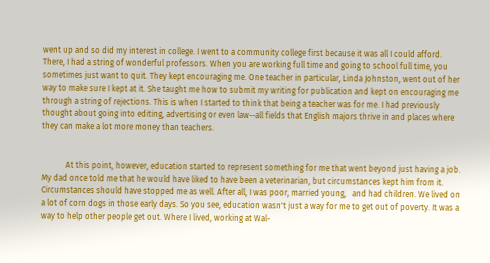went up and so did my interest in college. I went to a community college first because it was all I could afford. There, I had a string of wonderful professors. When you are working full time and going to school full time, you sometimes just want to quit. They kept encouraging me. One teacher in particular, Linda Johnston, went out of her way to make sure I kept at it. She taught me how to submit my writing for publication and kept on encouraging me through a string of rejections. This is when I started to think that being a teacher was for me. I had previously thought about going into editing, advertising or even law--all fields that English majors thrive in and places where they can make a lot more money than teachers.


            At this point, however, education started to represent something for me that went beyond just having a job. My dad once told me that he would have liked to have been a veterinarian, but circumstances kept him from it. Circumstances should have stopped me as well. After all, I was poor, married young,   and had children. We lived on a lot of corn dogs in those early days. So you see, education wasn't just a way for me to get out of poverty. It was a way to help other people get out. Where I lived, working at Wal-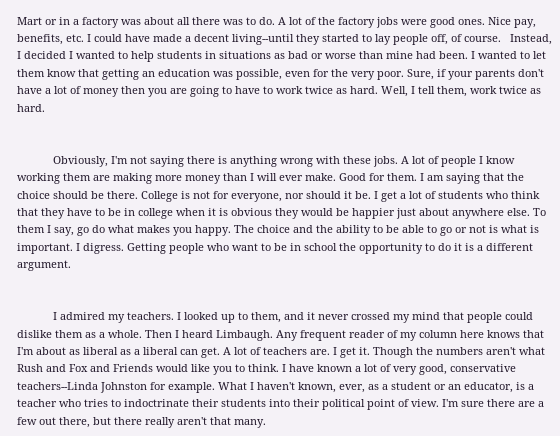Mart or in a factory was about all there was to do. A lot of the factory jobs were good ones. Nice pay, benefits, etc. I could have made a decent living--until they started to lay people off, of course.   Instead, I decided I wanted to help students in situations as bad or worse than mine had been. I wanted to let them know that getting an education was possible, even for the very poor. Sure, if your parents don't have a lot of money then you are going to have to work twice as hard. Well, I tell them, work twice as hard.


            Obviously, I'm not saying there is anything wrong with these jobs. A lot of people I know working them are making more money than I will ever make. Good for them. I am saying that the choice should be there. College is not for everyone, nor should it be. I get a lot of students who think that they have to be in college when it is obvious they would be happier just about anywhere else. To them I say, go do what makes you happy. The choice and the ability to be able to go or not is what is important. I digress. Getting people who want to be in school the opportunity to do it is a different argument.


            I admired my teachers. I looked up to them, and it never crossed my mind that people could dislike them as a whole. Then I heard Limbaugh. Any frequent reader of my column here knows that I'm about as liberal as a liberal can get. A lot of teachers are. I get it. Though the numbers aren't what Rush and Fox and Friends would like you to think. I have known a lot of very good, conservative teachers--Linda Johnston for example. What I haven't known, ever, as a student or an educator, is a teacher who tries to indoctrinate their students into their political point of view. I'm sure there are a few out there, but there really aren't that many.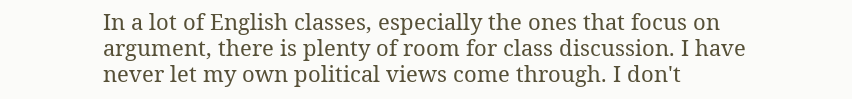In a lot of English classes, especially the ones that focus on argument, there is plenty of room for class discussion. I have never let my own political views come through. I don't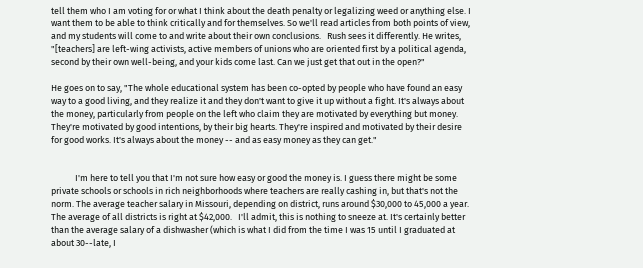tell them who I am voting for or what I think about the death penalty or legalizing weed or anything else. I want them to be able to think critically and for themselves. So we'll read articles from both points of view, and my students will come to and write about their own conclusions.   Rush sees it differently. He writes, "[teachers] are left-wing activists, active members of unions who are oriented first by a political agenda, second by their own well-being, and your kids come last. Can we just get that out in the open?"

He goes on to say, "The whole educational system has been co-opted by people who have found an easy way to a good living, and they realize it and they don't want to give it up without a fight. It's always about the money, particularly from people on the left who claim they are motivated by everything but money. They're motivated by good intentions, by their big hearts. They're inspired and motivated by their desire for good works. It's always about the money -- and as easy money as they can get."


            I'm here to tell you that I'm not sure how easy or good the money is. I guess there might be some private schools or schools in rich neighborhoods where teachers are really cashing in, but that's not the norm. The average teacher salary in Missouri, depending on district, runs around $30,000 to 45,000 a year. The average of all districts is right at $42,000.   I'll admit, this is nothing to sneeze at. It's certainly better than the average salary of a dishwasher (which is what I did from the time I was 15 until I graduated at about 30--late, I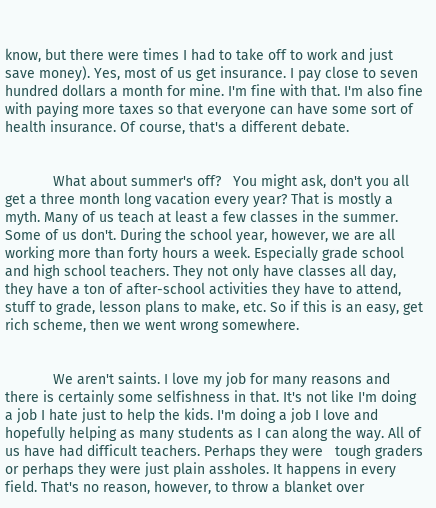know, but there were times I had to take off to work and just save money). Yes, most of us get insurance. I pay close to seven hundred dollars a month for mine. I'm fine with that. I'm also fine with paying more taxes so that everyone can have some sort of health insurance. Of course, that's a different debate.


            What about summer's off?   You might ask, don't you all get a three month long vacation every year? That is mostly a myth. Many of us teach at least a few classes in the summer. Some of us don't. During the school year, however, we are all working more than forty hours a week. Especially grade school and high school teachers. They not only have classes all day, they have a ton of after-school activities they have to attend, stuff to grade, lesson plans to make, etc. So if this is an easy, get rich scheme, then we went wrong somewhere.


            We aren't saints. I love my job for many reasons and there is certainly some selfishness in that. It's not like I'm doing a job I hate just to help the kids. I'm doing a job I love and hopefully helping as many students as I can along the way. All of us have had difficult teachers. Perhaps they were   tough graders or perhaps they were just plain assholes. It happens in every field. That's no reason, however, to throw a blanket over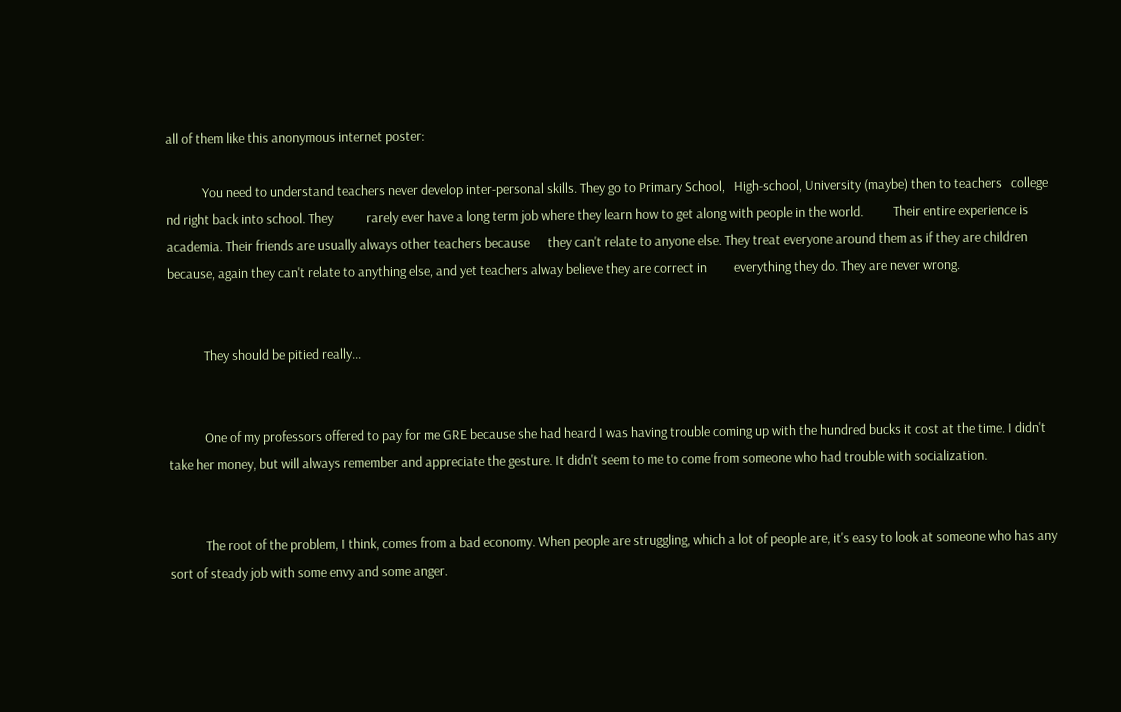all of them like this anonymous internet poster:

            You need to understand teachers never develop inter-personal skills. They go to Primary School,   High-school, University (maybe) then to teachers   college nd right back into school. They           rarely ever have a long term job where they learn how to get along with people in the world.          Their entire experience is academia. Their friends are usually always other teachers because      they can't relate to anyone else. They treat everyone around them as if they are children because, again they can't relate to anything else, and yet teachers alway believe they are correct in         everything they do. They are never wrong.


            They should be pitied really...


            One of my professors offered to pay for me GRE because she had heard I was having trouble coming up with the hundred bucks it cost at the time. I didn't take her money, but will always remember and appreciate the gesture. It didn't seem to me to come from someone who had trouble with socialization.


            The root of the problem, I think, comes from a bad economy. When people are struggling, which a lot of people are, it's easy to look at someone who has any sort of steady job with some envy and some anger.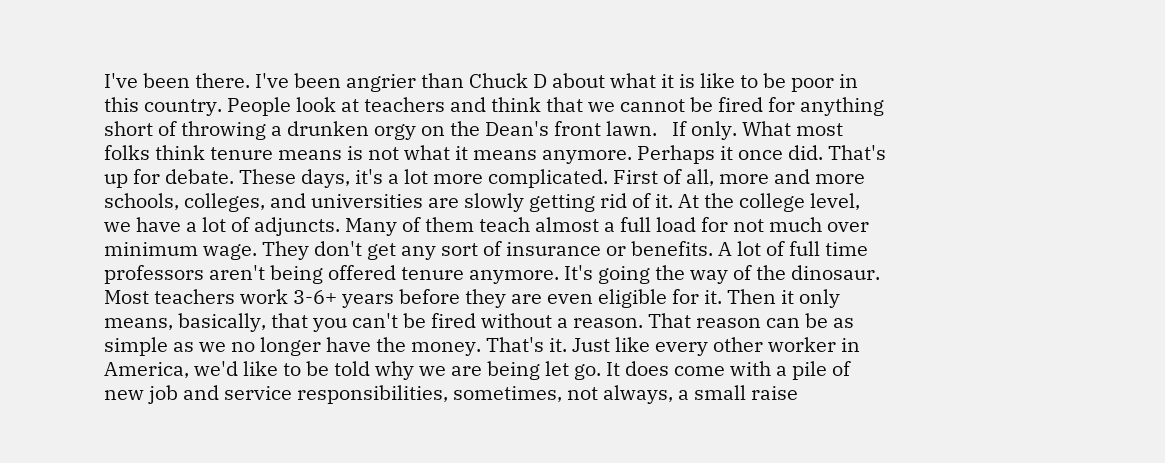I've been there. I've been angrier than Chuck D about what it is like to be poor in this country. People look at teachers and think that we cannot be fired for anything short of throwing a drunken orgy on the Dean's front lawn.   If only. What most folks think tenure means is not what it means anymore. Perhaps it once did. That's up for debate. These days, it's a lot more complicated. First of all, more and more schools, colleges, and universities are slowly getting rid of it. At the college level, we have a lot of adjuncts. Many of them teach almost a full load for not much over minimum wage. They don't get any sort of insurance or benefits. A lot of full time professors aren't being offered tenure anymore. It's going the way of the dinosaur. Most teachers work 3-6+ years before they are even eligible for it. Then it only means, basically, that you can't be fired without a reason. That reason can be as simple as we no longer have the money. That's it. Just like every other worker in America, we'd like to be told why we are being let go. It does come with a pile of new job and service responsibilities, sometimes, not always, a small raise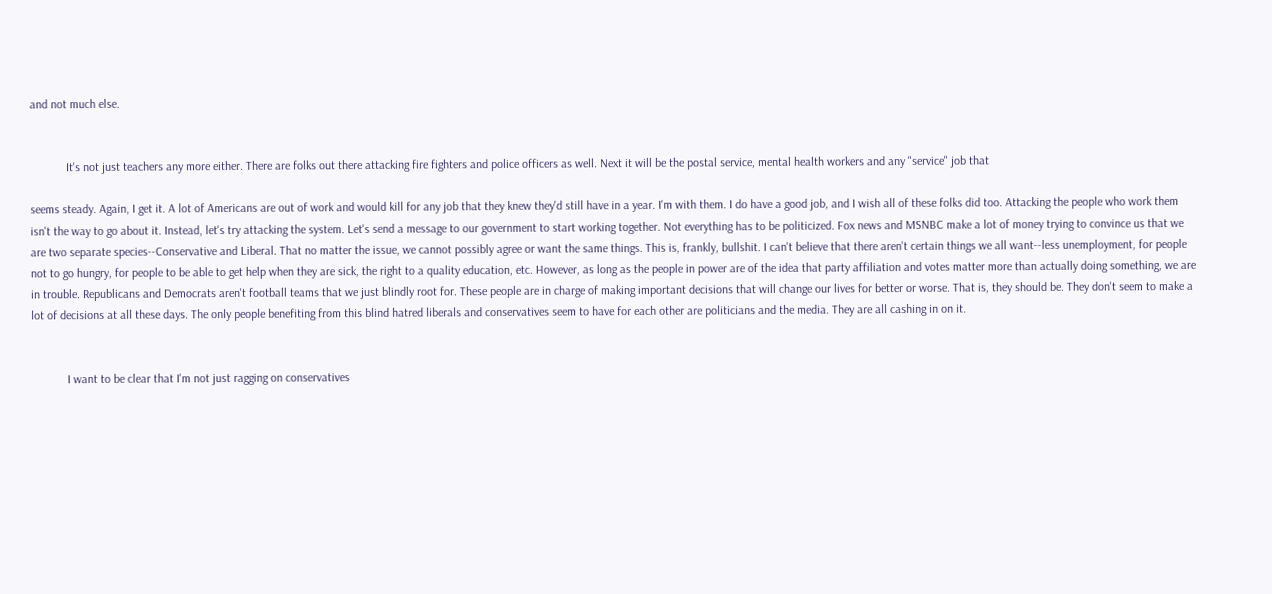and not much else.


            It's not just teachers any more either. There are folks out there attacking fire fighters and police officers as well. Next it will be the postal service, mental health workers and any "service" job that

seems steady. Again, I get it. A lot of Americans are out of work and would kill for any job that they knew they'd still have in a year. I'm with them. I do have a good job, and I wish all of these folks did too. Attacking the people who work them isn't the way to go about it. Instead, let's try attacking the system. Let's send a message to our government to start working together. Not everything has to be politicized. Fox news and MSNBC make a lot of money trying to convince us that we are two separate species--Conservative and Liberal. That no matter the issue, we cannot possibly agree or want the same things. This is, frankly, bullshit. I can't believe that there aren't certain things we all want--less unemployment, for people not to go hungry, for people to be able to get help when they are sick, the right to a quality education, etc. However, as long as the people in power are of the idea that party affiliation and votes matter more than actually doing something, we are in trouble. Republicans and Democrats aren't football teams that we just blindly root for. These people are in charge of making important decisions that will change our lives for better or worse. That is, they should be. They don't seem to make a lot of decisions at all these days. The only people benefiting from this blind hatred liberals and conservatives seem to have for each other are politicians and the media. They are all cashing in on it.


            I want to be clear that I'm not just ragging on conservatives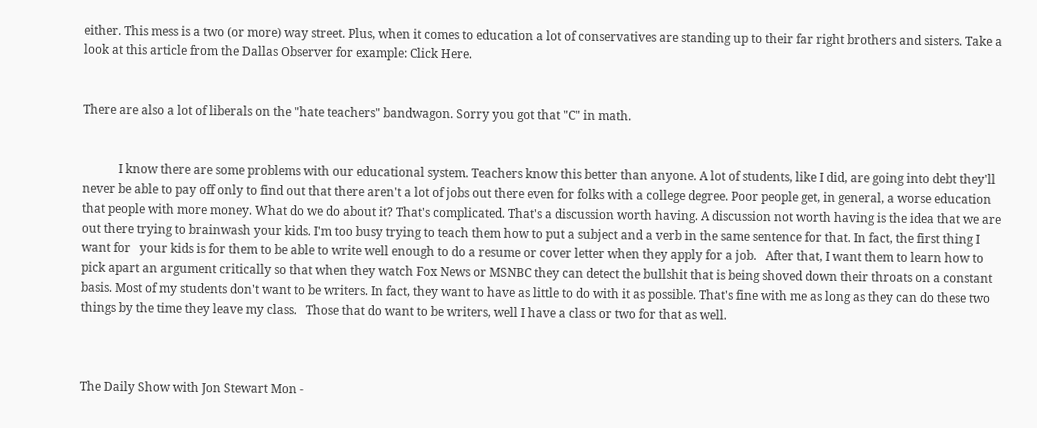either. This mess is a two (or more) way street. Plus, when it comes to education a lot of conservatives are standing up to their far right brothers and sisters. Take a look at this article from the Dallas Observer for example: Click Here.


There are also a lot of liberals on the "hate teachers" bandwagon. Sorry you got that "C" in math.


            I know there are some problems with our educational system. Teachers know this better than anyone. A lot of students, like I did, are going into debt they'll never be able to pay off only to find out that there aren't a lot of jobs out there even for folks with a college degree. Poor people get, in general, a worse education that people with more money. What do we do about it? That's complicated. That's a discussion worth having. A discussion not worth having is the idea that we are out there trying to brainwash your kids. I'm too busy trying to teach them how to put a subject and a verb in the same sentence for that. In fact, the first thing I want for   your kids is for them to be able to write well enough to do a resume or cover letter when they apply for a job.   After that, I want them to learn how to pick apart an argument critically so that when they watch Fox News or MSNBC they can detect the bullshit that is being shoved down their throats on a constant basis. Most of my students don't want to be writers. In fact, they want to have as little to do with it as possible. That's fine with me as long as they can do these two things by the time they leave my class.   Those that do want to be writers, well I have a class or two for that as well.



The Daily Show with Jon Stewart Mon -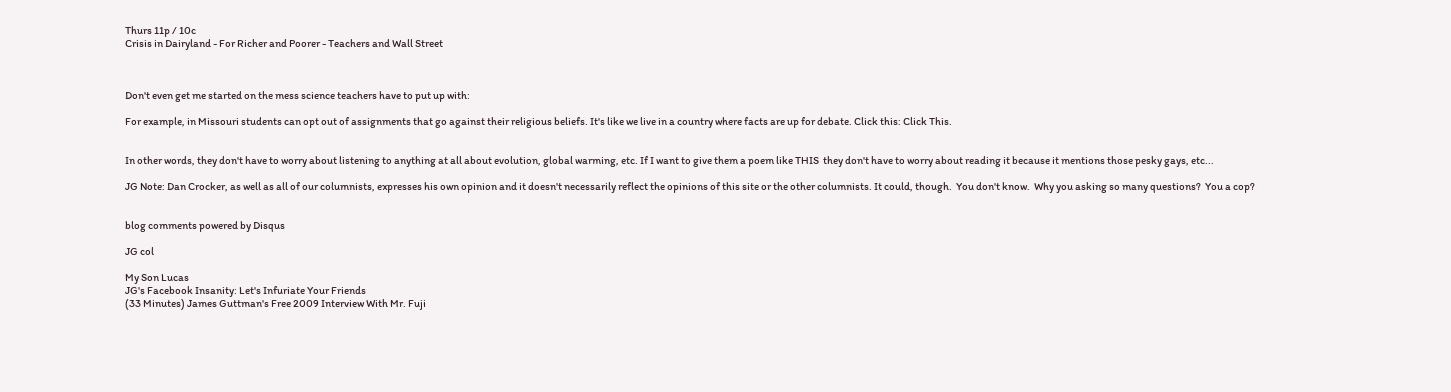Thurs 11p / 10c
Crisis in Dairyland - For Richer and Poorer - Teachers and Wall Street



Don't even get me started on the mess science teachers have to put up with:

For example, in Missouri students can opt out of assignments that go against their religious beliefs. It's like we live in a country where facts are up for debate. Click this: Click This.


In other words, they don't have to worry about listening to anything at all about evolution, global warming, etc. If I want to give them a poem like THIS  they don't have to worry about reading it because it mentions those pesky gays, etc...

JG Note: Dan Crocker, as well as all of our columnists, expresses his own opinion and it doesn't necessarily reflect the opinions of this site or the other columnists. It could, though.  You don't know.  Why you asking so many questions?  You a cop?


blog comments powered by Disqus

JG col

My Son Lucas
JG's Facebook Insanity: Let's Infuriate Your Friends
(33 Minutes) James Guttman's Free 2009 Interview With Mr. Fuji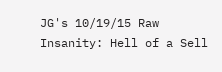JG's 10/19/15 Raw Insanity: Hell of a Sell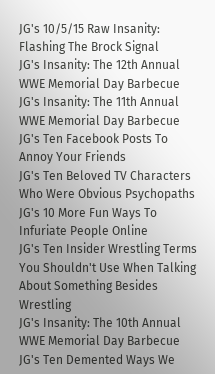JG's 10/5/15 Raw Insanity: Flashing The Brock Signal
JG's Insanity: The 12th Annual WWE Memorial Day Barbecue
JG's Insanity: The 11th Annual WWE Memorial Day Barbecue
JG's Ten Facebook Posts To Annoy Your Friends
JG's Ten Beloved TV Characters Who Were Obvious Psychopaths
JG's 10 More Fun Ways To Infuriate People Online
JG's Ten Insider Wrestling Terms You Shouldn't Use When Talking About Something Besides Wrestling
JG's Insanity: The 10th Annual WWE Memorial Day Barbecue
JG's Ten Demented Ways We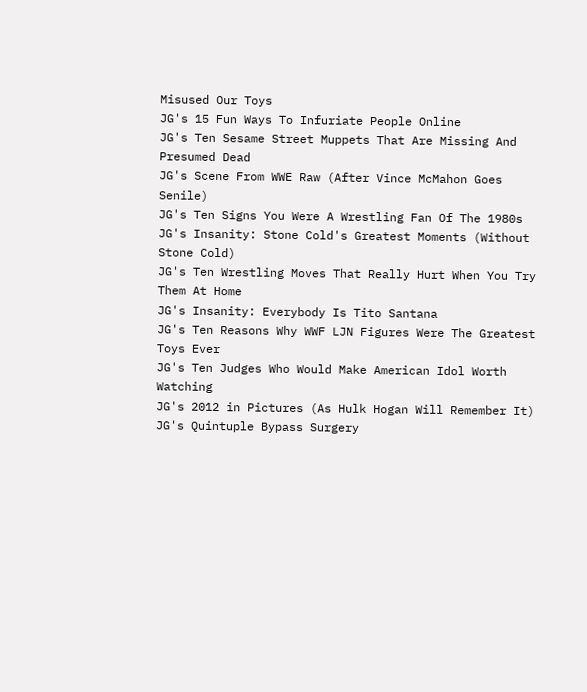Misused Our Toys
JG's 15 Fun Ways To Infuriate People Online
JG's Ten Sesame Street Muppets That Are Missing And Presumed Dead
JG's Scene From WWE Raw (After Vince McMahon Goes Senile)
JG's Ten Signs You Were A Wrestling Fan Of The 1980s
JG's Insanity: Stone Cold's Greatest Moments (Without Stone Cold)
JG's Ten Wrestling Moves That Really Hurt When You Try Them At Home
JG's Insanity: Everybody Is Tito Santana
JG's Ten Reasons Why WWF LJN Figures Were The Greatest Toys Ever
JG's Ten Judges Who Would Make American Idol Worth Watching
JG's 2012 in Pictures (As Hulk Hogan Will Remember It)
JG's Quintuple Bypass Surgery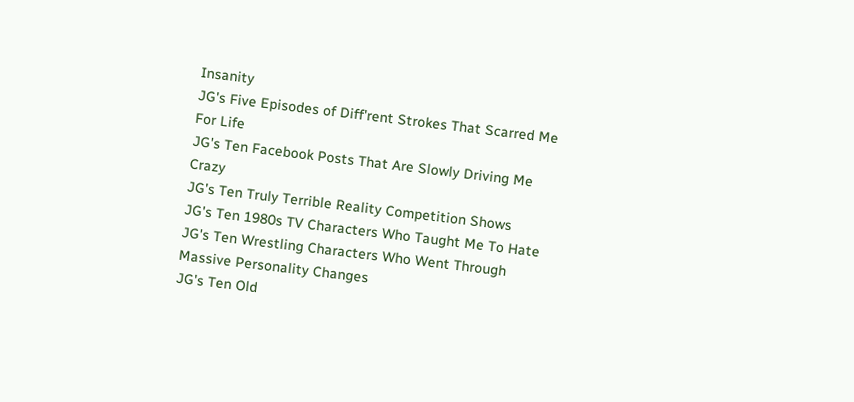Insanity
JG's Five Episodes of Diff'rent Strokes That Scarred Me For Life
JG's Ten Facebook Posts That Are Slowly Driving Me Crazy
JG's Ten Truly Terrible Reality Competition Shows
JG's Ten 1980s TV Characters Who Taught Me To Hate
JG's Ten Wrestling Characters Who Went Through Massive Personality Changes
JG's Ten Old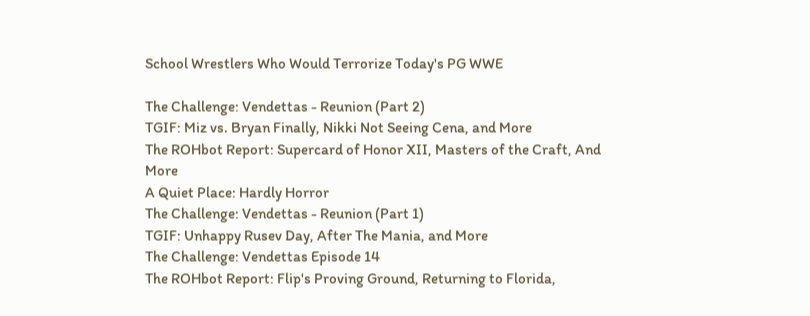School Wrestlers Who Would Terrorize Today's PG WWE

The Challenge: Vendettas - Reunion (Part 2)
TGIF: Miz vs. Bryan Finally, Nikki Not Seeing Cena, and More
The ROHbot Report: Supercard of Honor XII, Masters of the Craft, And More
A Quiet Place: Hardly Horror
The Challenge: Vendettas - Reunion (Part 1)
TGIF: Unhappy Rusev Day, After The Mania, and More
The Challenge: Vendettas Episode 14
The ROHbot Report: Flip's Proving Ground, Returning to Florida,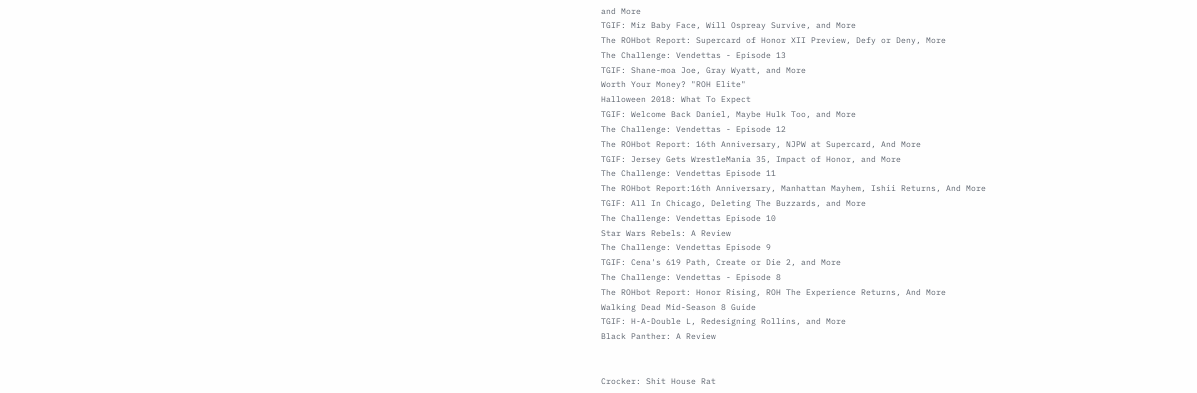and More
TGIF: Miz Baby Face, Will Ospreay Survive, and More
The ROHbot Report: Supercard of Honor XII Preview, Defy or Deny, More
The Challenge: Vendettas - Episode 13
TGIF: Shane-moa Joe, Gray Wyatt, and More
Worth Your Money? "ROH Elite"
Halloween 2018: What To Expect
TGIF: Welcome Back Daniel, Maybe Hulk Too, and More
The Challenge: Vendettas - Episode 12
The ROHbot Report: 16th Anniversary, NJPW at Supercard, And More
TGIF: Jersey Gets WrestleMania 35, Impact of Honor, and More
The Challenge: Vendettas Episode 11
The ROHbot Report:16th Anniversary, Manhattan Mayhem, Ishii Returns, And More
TGIF: All In Chicago, Deleting The Buzzards, and More
The Challenge: Vendettas Episode 10
Star Wars Rebels: A Review
The Challenge: Vendettas Episode 9
TGIF: Cena's 619 Path, Create or Die 2, and More
The Challenge: Vendettas - Episode 8
The ROHbot Report: Honor Rising, ROH The Experience Returns, And More
Walking Dead Mid-Season 8 Guide
TGIF: H-A-Double L, Redesigning Rollins, and More
Black Panther: A Review


Crocker: Shit House Rat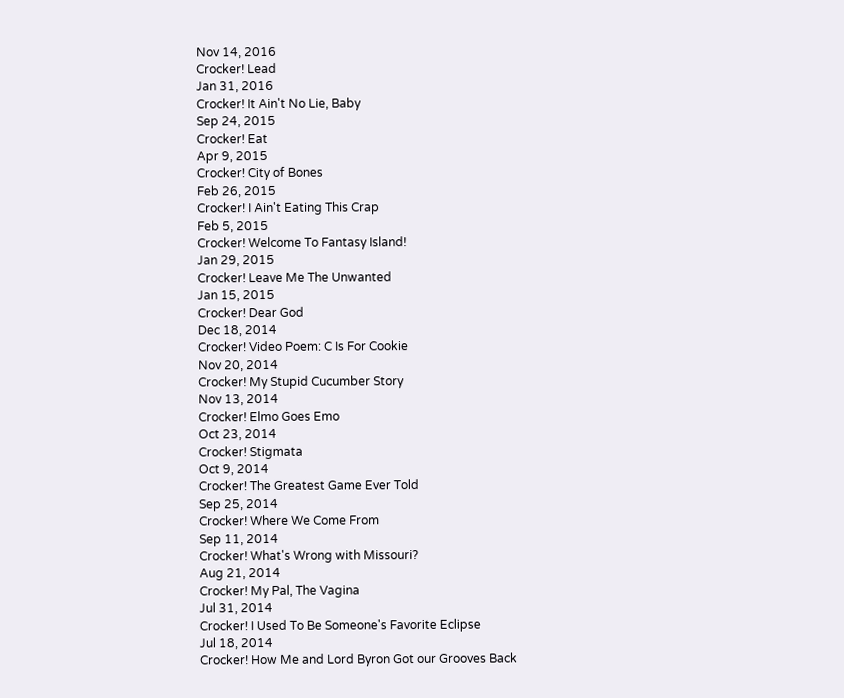Nov 14, 2016
Crocker! Lead
Jan 31, 2016
Crocker! It Ain't No Lie, Baby
Sep 24, 2015
Crocker! Eat
Apr 9, 2015
Crocker! City of Bones
Feb 26, 2015
Crocker! I Ain't Eating This Crap
Feb 5, 2015
Crocker! Welcome To Fantasy Island!
Jan 29, 2015
Crocker! Leave Me The Unwanted
Jan 15, 2015
Crocker! Dear God
Dec 18, 2014
Crocker! Video Poem: C Is For Cookie
Nov 20, 2014
Crocker! My Stupid Cucumber Story
Nov 13, 2014
Crocker! Elmo Goes Emo
Oct 23, 2014
Crocker! Stigmata
Oct 9, 2014
Crocker! The Greatest Game Ever Told
Sep 25, 2014
Crocker! Where We Come From
Sep 11, 2014
Crocker! What's Wrong with Missouri?
Aug 21, 2014
Crocker! My Pal, The Vagina
Jul 31, 2014
Crocker! I Used To Be Someone's Favorite Eclipse
Jul 18, 2014
Crocker! How Me and Lord Byron Got our Grooves Back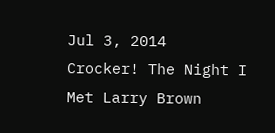Jul 3, 2014
Crocker! The Night I Met Larry Brown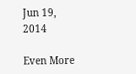Jun 19, 2014

Even More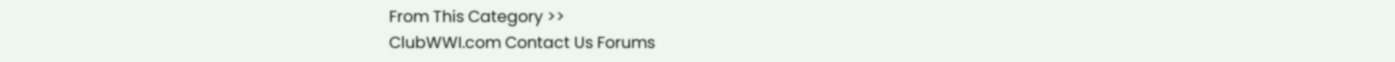From This Category >>
ClubWWI.com Contact Us Forums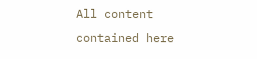All content contained here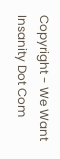Copyright - We Want Insanity Dot Com